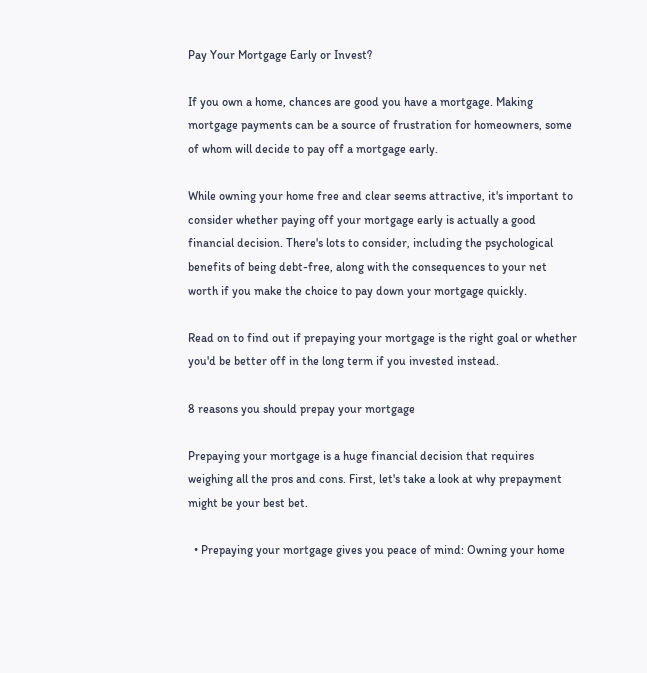Pay Your Mortgage Early or Invest?

If you own a home, chances are good you have a mortgage. Making mortgage payments can be a source of frustration for homeowners, some of whom will decide to pay off a mortgage early.

While owning your home free and clear seems attractive, it's important to consider whether paying off your mortgage early is actually a good financial decision. There's lots to consider, including the psychological benefits of being debt-free, along with the consequences to your net worth if you make the choice to pay down your mortgage quickly.

Read on to find out if prepaying your mortgage is the right goal or whether you'd be better off in the long term if you invested instead.

8 reasons you should prepay your mortgage

Prepaying your mortgage is a huge financial decision that requires weighing all the pros and cons. First, let's take a look at why prepayment might be your best bet.

  • Prepaying your mortgage gives you peace of mind: Owning your home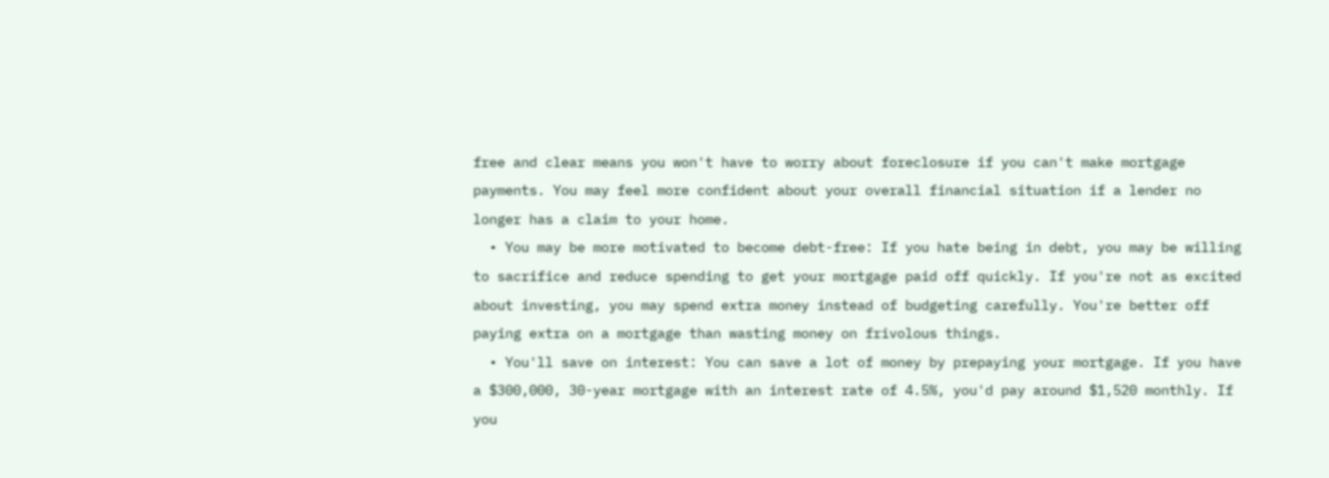free and clear means you won't have to worry about foreclosure if you can't make mortgage payments. You may feel more confident about your overall financial situation if a lender no longer has a claim to your home.
  • You may be more motivated to become debt-free: If you hate being in debt, you may be willing to sacrifice and reduce spending to get your mortgage paid off quickly. If you're not as excited about investing, you may spend extra money instead of budgeting carefully. You're better off paying extra on a mortgage than wasting money on frivolous things.
  • You'll save on interest: You can save a lot of money by prepaying your mortgage. If you have a $300,000, 30-year mortgage with an interest rate of 4.5%, you'd pay around $1,520 monthly. If you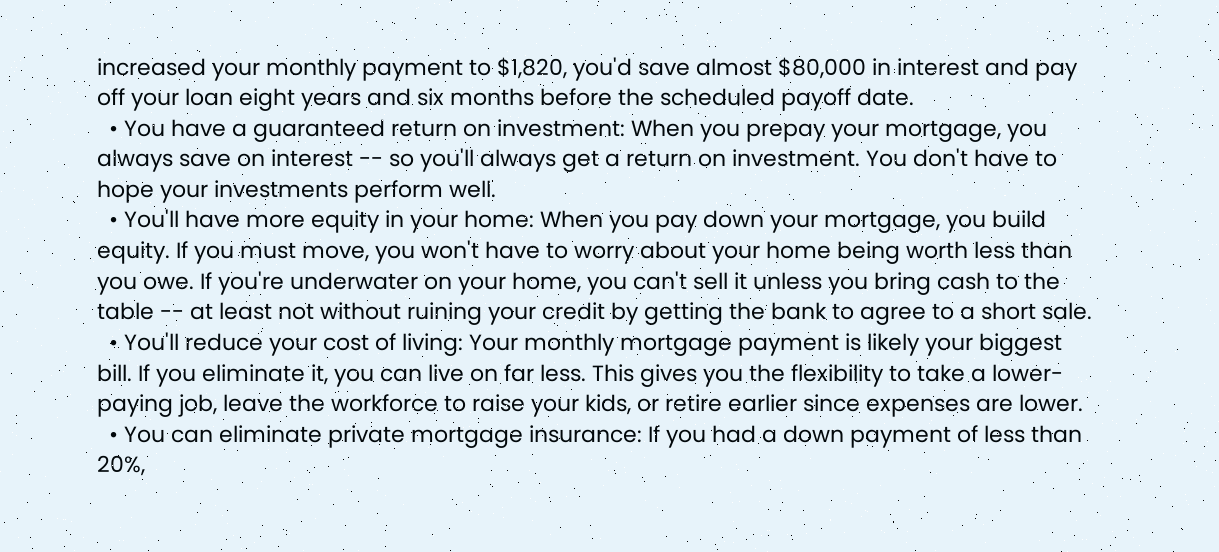increased your monthly payment to $1,820, you'd save almost $80,000 in interest and pay off your loan eight years and six months before the scheduled payoff date.
  • You have a guaranteed return on investment: When you prepay your mortgage, you always save on interest -- so you'll always get a return on investment. You don't have to hope your investments perform well.
  • You'll have more equity in your home: When you pay down your mortgage, you build equity. If you must move, you won't have to worry about your home being worth less than you owe. If you're underwater on your home, you can't sell it unless you bring cash to the table -- at least not without ruining your credit by getting the bank to agree to a short sale.
  • You'll reduce your cost of living: Your monthly mortgage payment is likely your biggest bill. If you eliminate it, you can live on far less. This gives you the flexibility to take a lower-paying job, leave the workforce to raise your kids, or retire earlier since expenses are lower.
  • You can eliminate private mortgage insurance: If you had a down payment of less than 20%,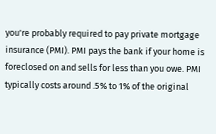you're probably required to pay private mortgage insurance (PMI). PMI pays the bank if your home is foreclosed on and sells for less than you owe. PMI typically costs around .5% to 1% of the original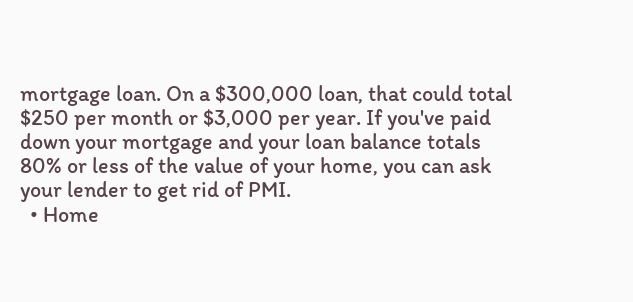mortgage loan. On a $300,000 loan, that could total $250 per month or $3,000 per year. If you've paid down your mortgage and your loan balance totals 80% or less of the value of your home, you can ask your lender to get rid of PMI.
  • Home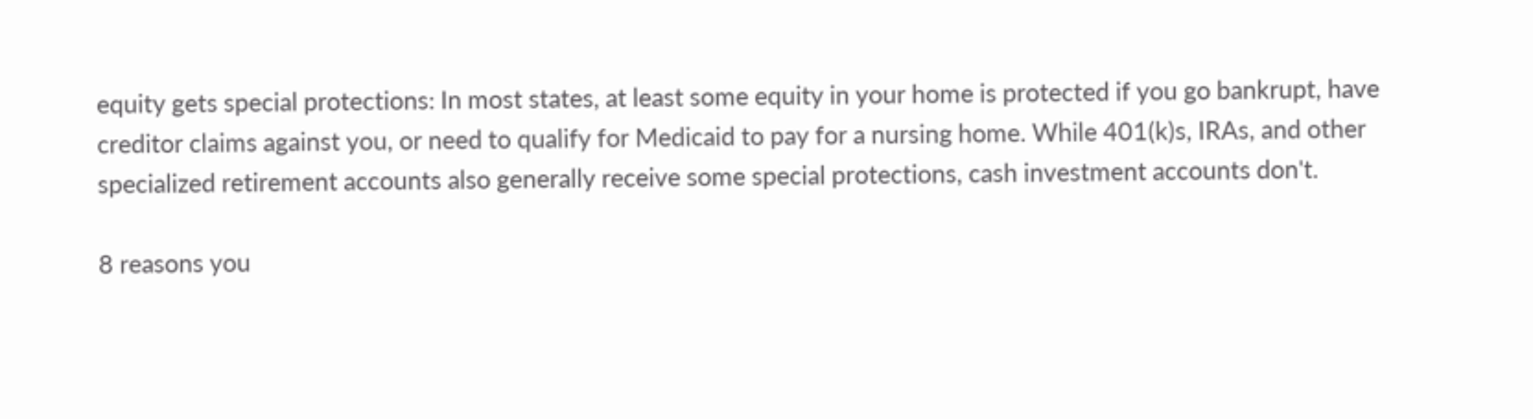equity gets special protections: In most states, at least some equity in your home is protected if you go bankrupt, have creditor claims against you, or need to qualify for Medicaid to pay for a nursing home. While 401(k)s, IRAs, and other specialized retirement accounts also generally receive some special protections, cash investment accounts don't.

8 reasons you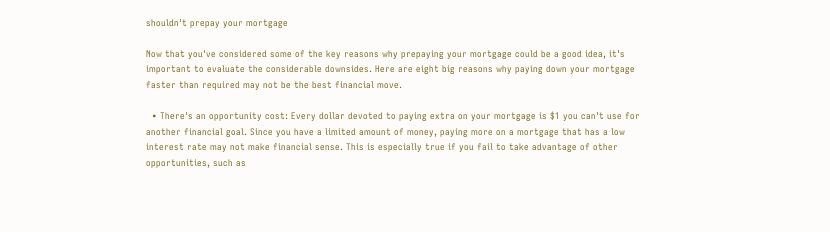shouldn't prepay your mortgage

Now that you've considered some of the key reasons why prepaying your mortgage could be a good idea, it's important to evaluate the considerable downsides. Here are eight big reasons why paying down your mortgage faster than required may not be the best financial move.

  • There's an opportunity cost: Every dollar devoted to paying extra on your mortgage is $1 you can't use for another financial goal. Since you have a limited amount of money, paying more on a mortgage that has a low interest rate may not make financial sense. This is especially true if you fail to take advantage of other opportunities, such as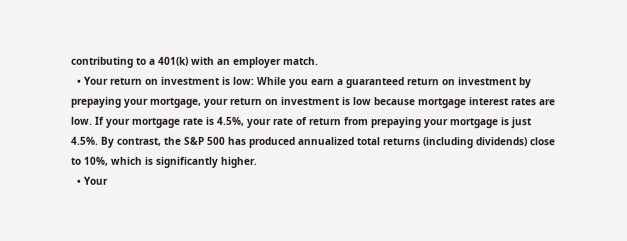contributing to a 401(k) with an employer match.
  • Your return on investment is low: While you earn a guaranteed return on investment by prepaying your mortgage, your return on investment is low because mortgage interest rates are low. If your mortgage rate is 4.5%, your rate of return from prepaying your mortgage is just 4.5%. By contrast, the S&P 500 has produced annualized total returns (including dividends) close to 10%, which is significantly higher.
  • Your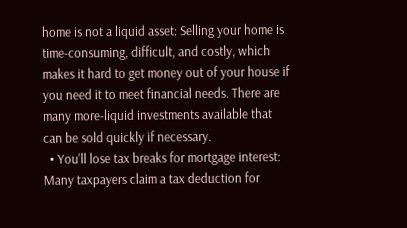home is not a liquid asset: Selling your home is time-consuming, difficult, and costly, which makes it hard to get money out of your house if you need it to meet financial needs. There are many more-liquid investments available that can be sold quickly if necessary.
  • You'll lose tax breaks for mortgage interest: Many taxpayers claim a tax deduction for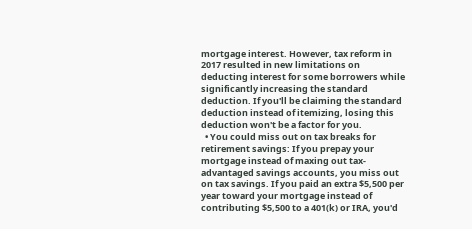mortgage interest. However, tax reform in 2017 resulted in new limitations on deducting interest for some borrowers while significantly increasing the standard deduction. If you'll be claiming the standard deduction instead of itemizing, losing this deduction won't be a factor for you.
  • You could miss out on tax breaks for retirement savings: If you prepay your mortgage instead of maxing out tax-advantaged savings accounts, you miss out on tax savings. If you paid an extra $5,500 per year toward your mortgage instead of contributing $5,500 to a 401(k) or IRA, you'd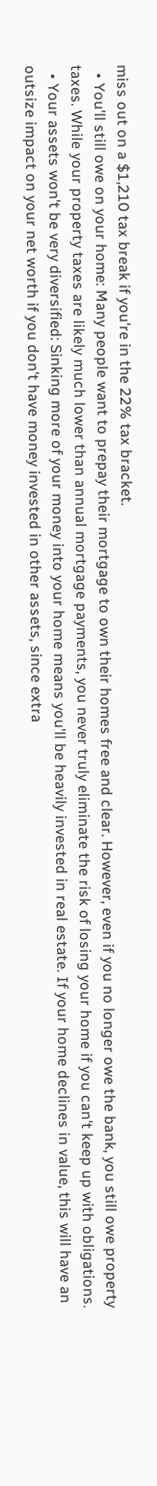miss out on a $1,210 tax break if you're in the 22% tax bracket.
  • You'll still owe on your home: Many people want to prepay their mortgage to own their homes free and clear. However, even if you no longer owe the bank, you still owe property taxes. While your property taxes are likely much lower than annual mortgage payments, you never truly eliminate the risk of losing your home if you can't keep up with obligations.
  • Your assets won't be very diversified: Sinking more of your money into your home means you'll be heavily invested in real estate. If your home declines in value, this will have an outsize impact on your net worth if you don't have money invested in other assets, since extra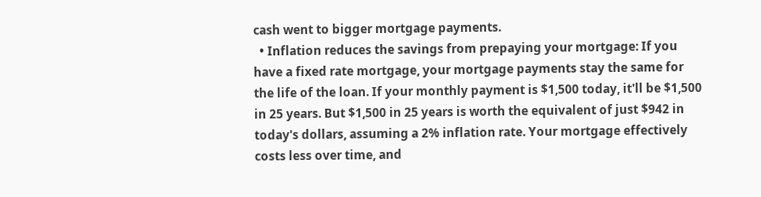cash went to bigger mortgage payments.
  • Inflation reduces the savings from prepaying your mortgage: If you have a fixed rate mortgage, your mortgage payments stay the same for the life of the loan. If your monthly payment is $1,500 today, it'll be $1,500 in 25 years. But $1,500 in 25 years is worth the equivalent of just $942 in today's dollars, assuming a 2% inflation rate. Your mortgage effectively costs less over time, and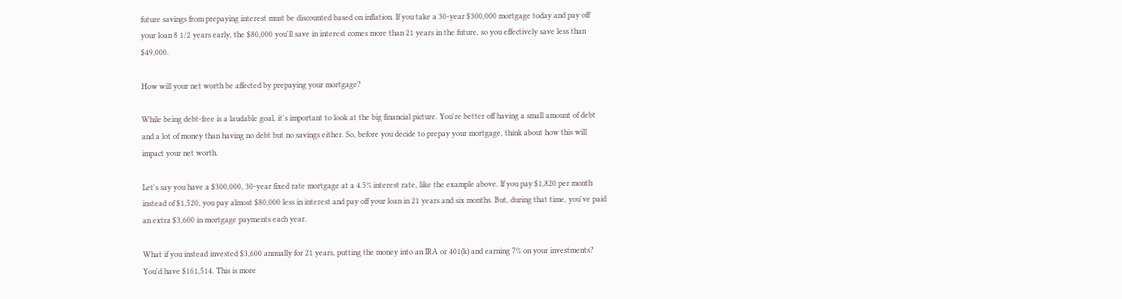future savings from prepaying interest must be discounted based on inflation. If you take a 30-year $300,000 mortgage today and pay off your loan 8 1/2 years early, the $80,000 you'll save in interest comes more than 21 years in the future, so you effectively save less than $49,000.

How will your net worth be affected by prepaying your mortgage?

While being debt-free is a laudable goal, it's important to look at the big financial picture. You're better off having a small amount of debt and a lot of money than having no debt but no savings either. So, before you decide to prepay your mortgage, think about how this will impact your net worth.

Let's say you have a $300,000, 30-year fixed rate mortgage at a 4.5% interest rate, like the example above. If you pay $1,820 per month instead of $1,520, you pay almost $80,000 less in interest and pay off your loan in 21 years and six months. But, during that time, you've paid an extra $3,600 in mortgage payments each year.

What if you instead invested $3,600 annually for 21 years, putting the money into an IRA or 401(k) and earning 7% on your investments? You'd have $161,514. This is more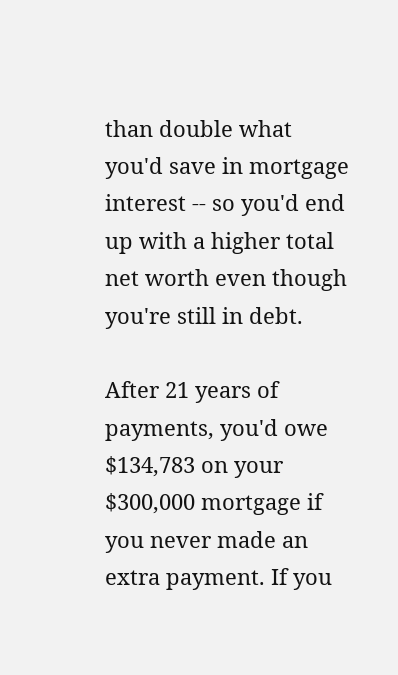than double what you'd save in mortgage interest -- so you'd end up with a higher total net worth even though you're still in debt.

After 21 years of payments, you'd owe $134,783 on your $300,000 mortgage if you never made an extra payment. If you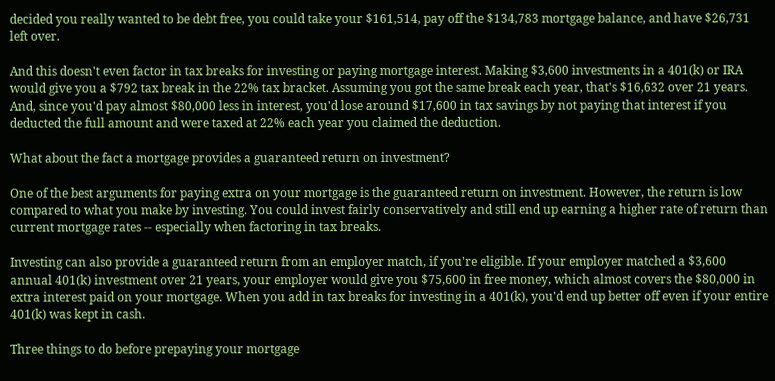decided you really wanted to be debt free, you could take your $161,514, pay off the $134,783 mortgage balance, and have $26,731 left over.

And this doesn't even factor in tax breaks for investing or paying mortgage interest. Making $3,600 investments in a 401(k) or IRA would give you a $792 tax break in the 22% tax bracket. Assuming you got the same break each year, that's $16,632 over 21 years. And, since you'd pay almost $80,000 less in interest, you'd lose around $17,600 in tax savings by not paying that interest if you deducted the full amount and were taxed at 22% each year you claimed the deduction.

What about the fact a mortgage provides a guaranteed return on investment?

One of the best arguments for paying extra on your mortgage is the guaranteed return on investment. However, the return is low compared to what you make by investing. You could invest fairly conservatively and still end up earning a higher rate of return than current mortgage rates -- especially when factoring in tax breaks.

Investing can also provide a guaranteed return from an employer match, if you're eligible. If your employer matched a $3,600 annual 401(k) investment over 21 years, your employer would give you $75,600 in free money, which almost covers the $80,000 in extra interest paid on your mortgage. When you add in tax breaks for investing in a 401(k), you'd end up better off even if your entire 401(k) was kept in cash.

Three things to do before prepaying your mortgage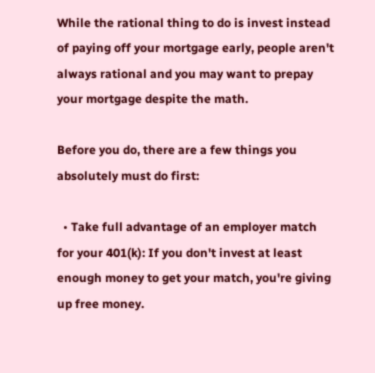While the rational thing to do is invest instead of paying off your mortgage early, people aren't always rational and you may want to prepay your mortgage despite the math.

Before you do, there are a few things you absolutely must do first:

  • Take full advantage of an employer match for your 401(k): If you don't invest at least enough money to get your match, you're giving up free money.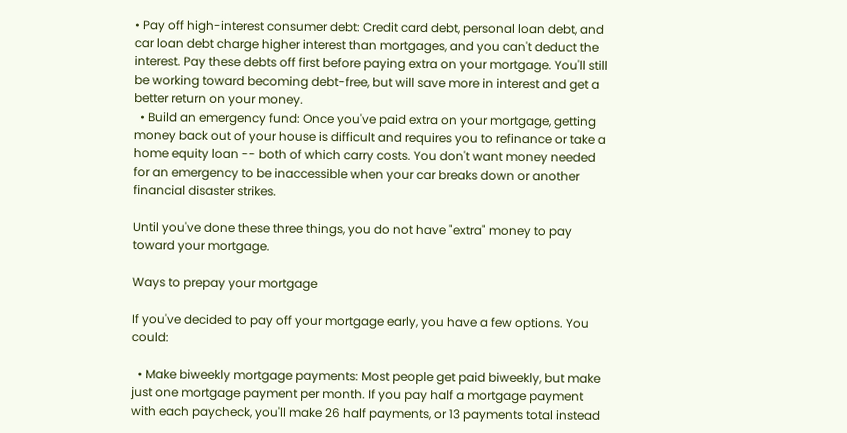• Pay off high-interest consumer debt: Credit card debt, personal loan debt, and car loan debt charge higher interest than mortgages, and you can't deduct the interest. Pay these debts off first before paying extra on your mortgage. You'll still be working toward becoming debt-free, but will save more in interest and get a better return on your money.
  • Build an emergency fund: Once you've paid extra on your mortgage, getting money back out of your house is difficult and requires you to refinance or take a home equity loan -- both of which carry costs. You don't want money needed for an emergency to be inaccessible when your car breaks down or another financial disaster strikes.

Until you've done these three things, you do not have "extra" money to pay toward your mortgage.

Ways to prepay your mortgage

If you've decided to pay off your mortgage early, you have a few options. You could:

  • Make biweekly mortgage payments: Most people get paid biweekly, but make just one mortgage payment per month. If you pay half a mortgage payment with each paycheck, you'll make 26 half payments, or 13 payments total instead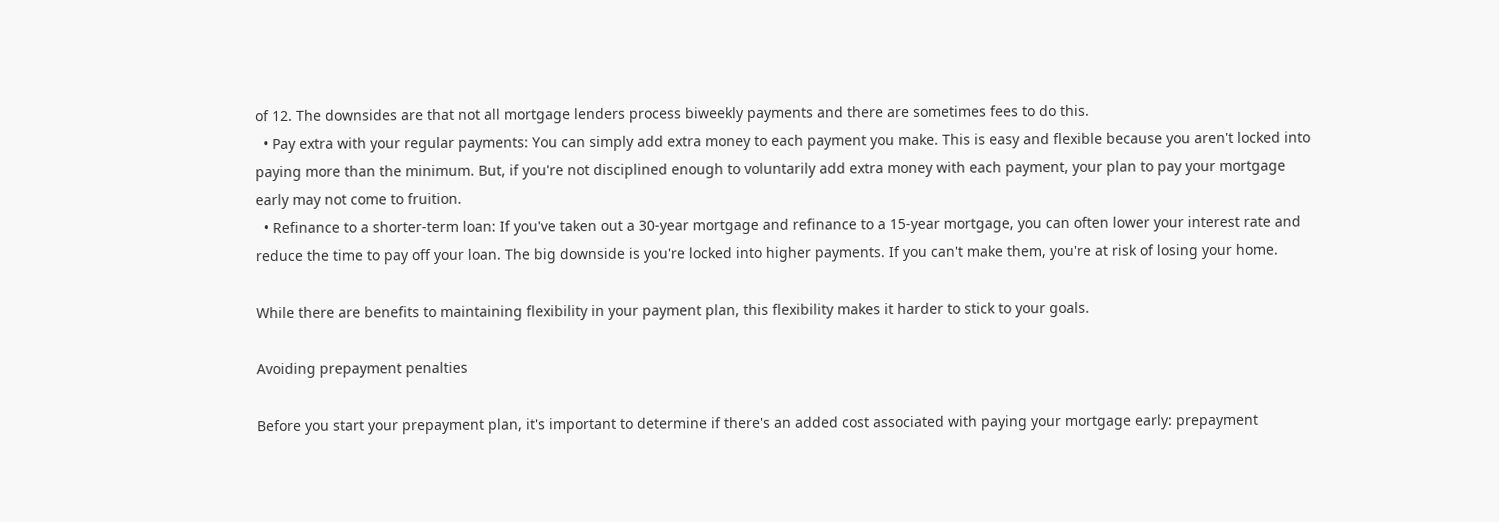of 12. The downsides are that not all mortgage lenders process biweekly payments and there are sometimes fees to do this.
  • Pay extra with your regular payments: You can simply add extra money to each payment you make. This is easy and flexible because you aren't locked into paying more than the minimum. But, if you're not disciplined enough to voluntarily add extra money with each payment, your plan to pay your mortgage early may not come to fruition.
  • Refinance to a shorter-term loan: If you've taken out a 30-year mortgage and refinance to a 15-year mortgage, you can often lower your interest rate and reduce the time to pay off your loan. The big downside is you're locked into higher payments. If you can't make them, you're at risk of losing your home.

While there are benefits to maintaining flexibility in your payment plan, this flexibility makes it harder to stick to your goals.

Avoiding prepayment penalties

Before you start your prepayment plan, it's important to determine if there's an added cost associated with paying your mortgage early: prepayment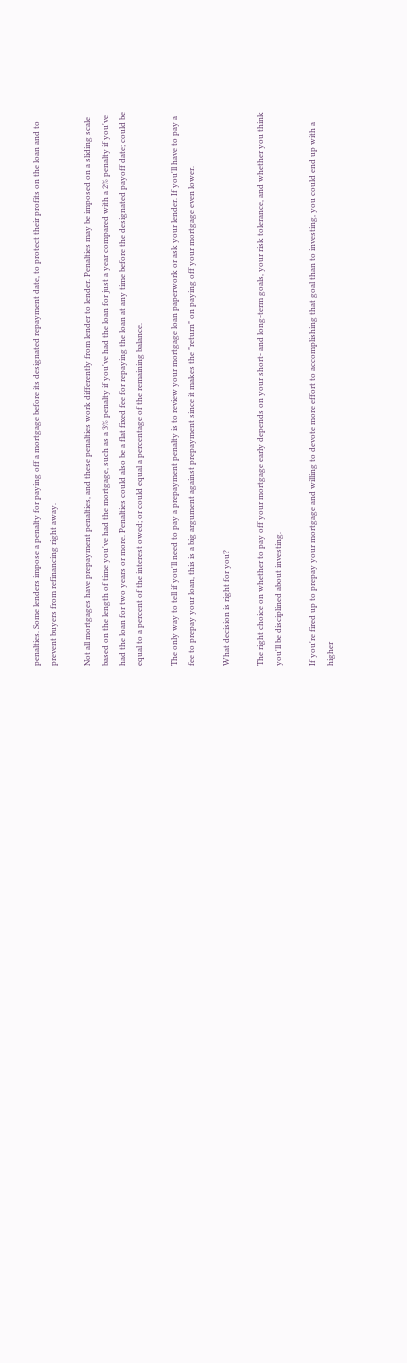penalties. Some lenders impose a penalty for paying off a mortgage before its designated repayment date, to protect their profits on the loan and to prevent buyers from refinancing right away.

Not all mortgages have prepayment penalties, and these penalties work differently from lender to lender. Penalties may be imposed on a sliding scale based on the length of time you've had the mortgage, such as a 3% penalty if you've had the loan for just a year compared with a 2% penalty if you've had the loan for two years or more. Penalties could also be a flat fixed fee for repaying the loan at any time before the designated payoff date; could be equal to a percent of the interest owed; or could equal a percentage of the remaining balance.

The only way to tell if you'll need to pay a prepayment penalty is to review your mortgage loan paperwork or ask your lender. If you'll have to pay a fee to prepay your loan, this is a big argument against prepayment since it makes the "return" on paying off your mortgage even lower.

What decision is right for you?

The right choice on whether to pay off your mortgage early depends on your short- and long-term goals, your risk tolerance, and whether you think you'll be disciplined about investing.

If you're fired up to prepay your mortgage and willing to devote more effort to accomplishing that goal than to investing, you could end up with a higher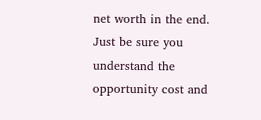net worth in the end. Just be sure you understand the opportunity cost and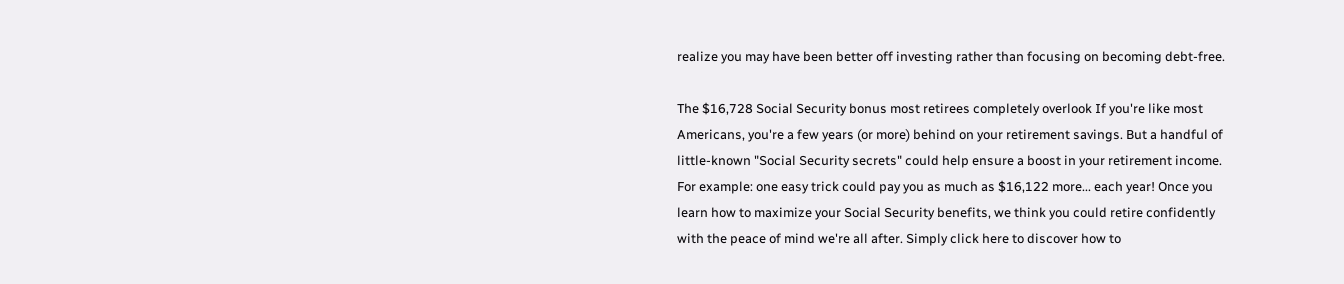realize you may have been better off investing rather than focusing on becoming debt-free.

The $16,728 Social Security bonus most retirees completely overlook If you're like most Americans, you're a few years (or more) behind on your retirement savings. But a handful of little-known "Social Security secrets" could help ensure a boost in your retirement income. For example: one easy trick could pay you as much as $16,122 more... each year! Once you learn how to maximize your Social Security benefits, we think you could retire confidently with the peace of mind we're all after. Simply click here to discover how to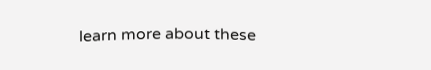learn more about these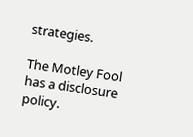strategies.

The Motley Fool has a disclosure policy.